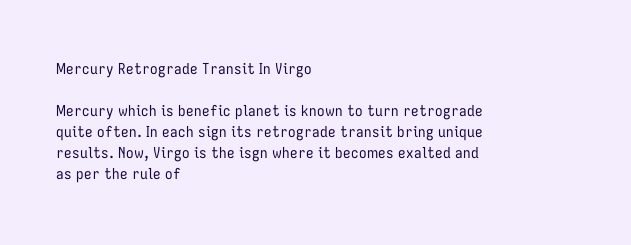Mercury Retrograde Transit In Virgo

Mercury which is benefic planet is known to turn retrograde quite often. In each sign its retrograde transit bring unique results. Now, Virgo is the isgn where it becomes exalted and as per the rule of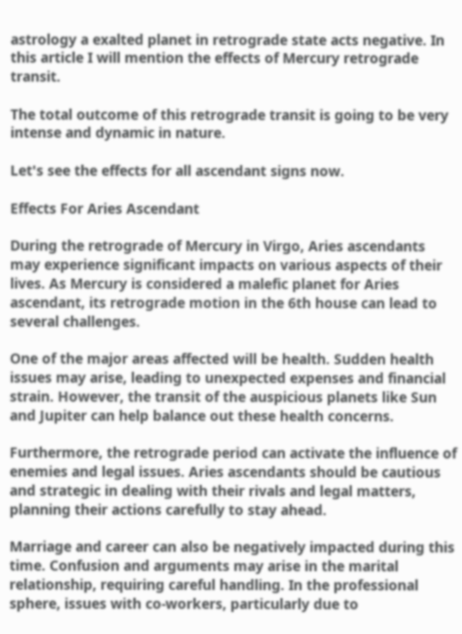astrology a exalted planet in retrograde state acts negative. In this article I will mention the effects of Mercury retrograde transit.

The total outcome of this retrograde transit is going to be very intense and dynamic in nature.

Let's see the effects for all ascendant signs now.

Effects For Aries Ascendant

During the retrograde of Mercury in Virgo, Aries ascendants may experience significant impacts on various aspects of their lives. As Mercury is considered a malefic planet for Aries ascendant, its retrograde motion in the 6th house can lead to several challenges.

One of the major areas affected will be health. Sudden health issues may arise, leading to unexpected expenses and financial strain. However, the transit of the auspicious planets like Sun and Jupiter can help balance out these health concerns.

Furthermore, the retrograde period can activate the influence of enemies and legal issues. Aries ascendants should be cautious and strategic in dealing with their rivals and legal matters, planning their actions carefully to stay ahead.

Marriage and career can also be negatively impacted during this time. Confusion and arguments may arise in the marital relationship, requiring careful handling. In the professional sphere, issues with co-workers, particularly due to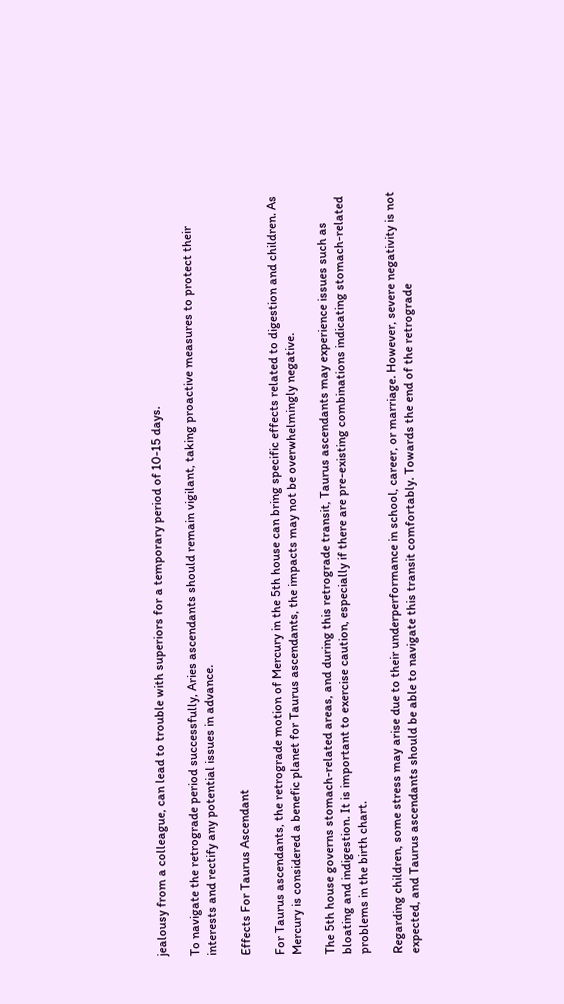jealousy from a colleague, can lead to trouble with superiors for a temporary period of 10-15 days.

To navigate the retrograde period successfully, Aries ascendants should remain vigilant, taking proactive measures to protect their interests and rectify any potential issues in advance.

Effects For Taurus Ascendant

For Taurus ascendants, the retrograde motion of Mercury in the 5th house can bring specific effects related to digestion and children. As Mercury is considered a benefic planet for Taurus ascendants, the impacts may not be overwhelmingly negative.

The 5th house governs stomach-related areas, and during this retrograde transit, Taurus ascendants may experience issues such as bloating and indigestion. It is important to exercise caution, especially if there are pre-existing combinations indicating stomach-related problems in the birth chart.

Regarding children, some stress may arise due to their underperformance in school, career, or marriage. However, severe negativity is not expected, and Taurus ascendants should be able to navigate this transit comfortably. Towards the end of the retrograde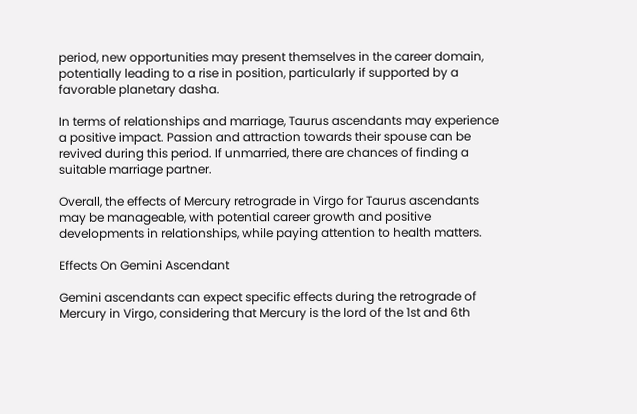period, new opportunities may present themselves in the career domain, potentially leading to a rise in position, particularly if supported by a favorable planetary dasha.

In terms of relationships and marriage, Taurus ascendants may experience a positive impact. Passion and attraction towards their spouse can be revived during this period. If unmarried, there are chances of finding a suitable marriage partner.

Overall, the effects of Mercury retrograde in Virgo for Taurus ascendants may be manageable, with potential career growth and positive developments in relationships, while paying attention to health matters.

Effects On Gemini Ascendant

Gemini ascendants can expect specific effects during the retrograde of Mercury in Virgo, considering that Mercury is the lord of the 1st and 6th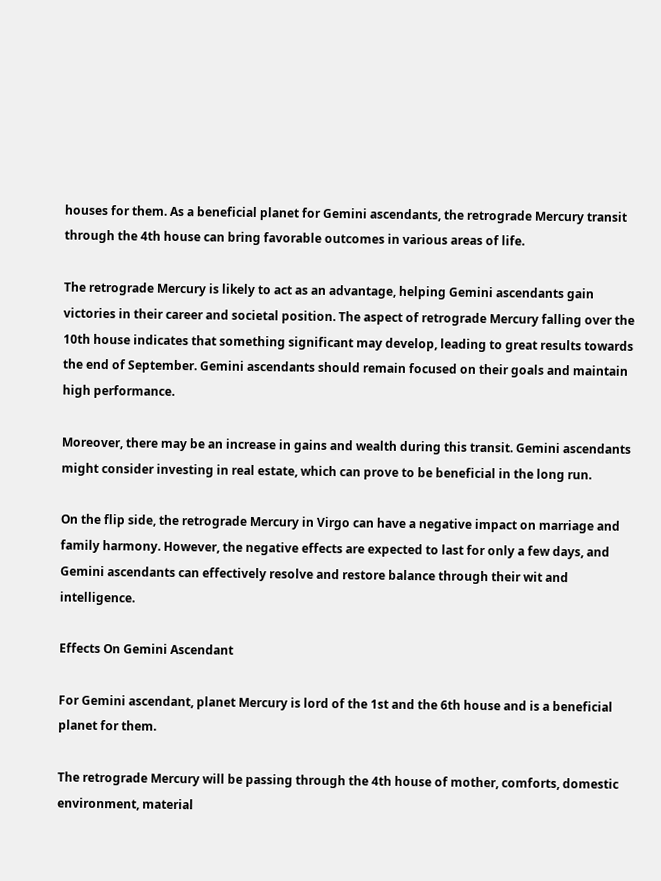houses for them. As a beneficial planet for Gemini ascendants, the retrograde Mercury transit through the 4th house can bring favorable outcomes in various areas of life.

The retrograde Mercury is likely to act as an advantage, helping Gemini ascendants gain victories in their career and societal position. The aspect of retrograde Mercury falling over the 10th house indicates that something significant may develop, leading to great results towards the end of September. Gemini ascendants should remain focused on their goals and maintain high performance.

Moreover, there may be an increase in gains and wealth during this transit. Gemini ascendants might consider investing in real estate, which can prove to be beneficial in the long run.

On the flip side, the retrograde Mercury in Virgo can have a negative impact on marriage and family harmony. However, the negative effects are expected to last for only a few days, and Gemini ascendants can effectively resolve and restore balance through their wit and intelligence.

Effects On Gemini Ascendant

For Gemini ascendant, planet Mercury is lord of the 1st and the 6th house and is a beneficial planet for them.

The retrograde Mercury will be passing through the 4th house of mother, comforts, domestic environment, material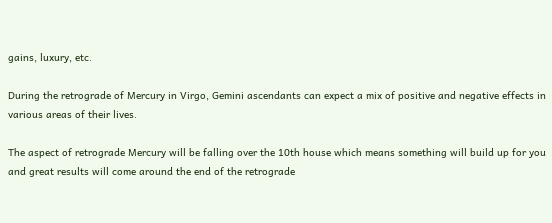gains, luxury, etc.

During the retrograde of Mercury in Virgo, Gemini ascendants can expect a mix of positive and negative effects in various areas of their lives.

The aspect of retrograde Mercury will be falling over the 10th house which means something will build up for you and great results will come around the end of the retrograde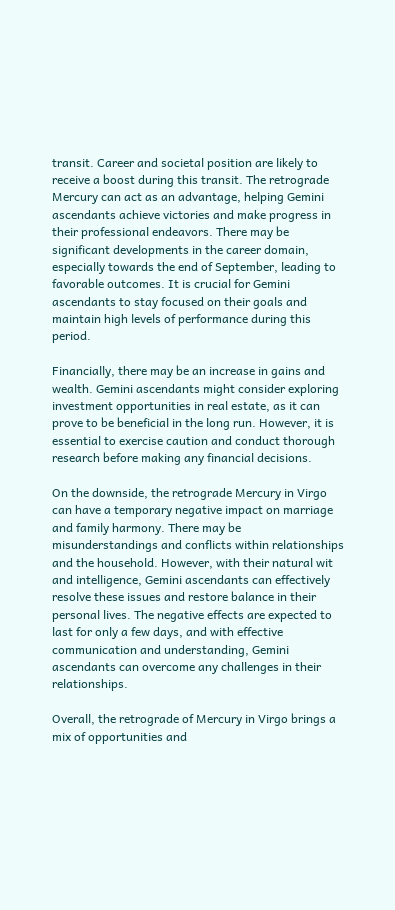transit. Career and societal position are likely to receive a boost during this transit. The retrograde Mercury can act as an advantage, helping Gemini ascendants achieve victories and make progress in their professional endeavors. There may be significant developments in the career domain, especially towards the end of September, leading to favorable outcomes. It is crucial for Gemini ascendants to stay focused on their goals and maintain high levels of performance during this period.

Financially, there may be an increase in gains and wealth. Gemini ascendants might consider exploring investment opportunities in real estate, as it can prove to be beneficial in the long run. However, it is essential to exercise caution and conduct thorough research before making any financial decisions.

On the downside, the retrograde Mercury in Virgo can have a temporary negative impact on marriage and family harmony. There may be misunderstandings and conflicts within relationships and the household. However, with their natural wit and intelligence, Gemini ascendants can effectively resolve these issues and restore balance in their personal lives. The negative effects are expected to last for only a few days, and with effective communication and understanding, Gemini ascendants can overcome any challenges in their relationships.

Overall, the retrograde of Mercury in Virgo brings a mix of opportunities and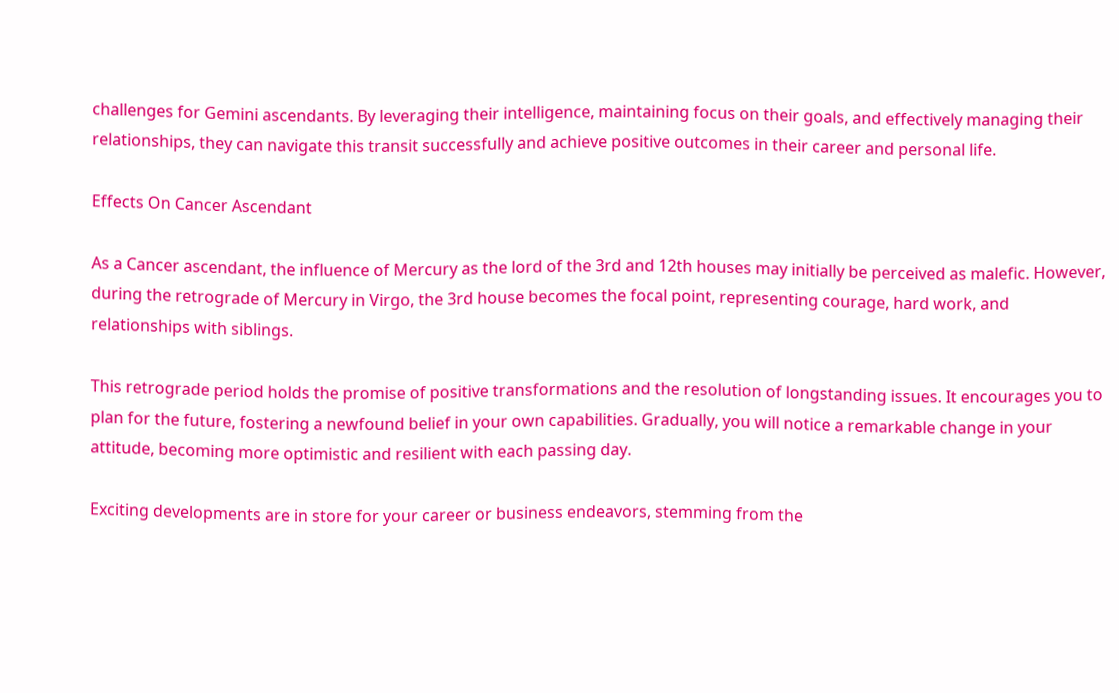challenges for Gemini ascendants. By leveraging their intelligence, maintaining focus on their goals, and effectively managing their relationships, they can navigate this transit successfully and achieve positive outcomes in their career and personal life.

Effects On Cancer Ascendant

As a Cancer ascendant, the influence of Mercury as the lord of the 3rd and 12th houses may initially be perceived as malefic. However, during the retrograde of Mercury in Virgo, the 3rd house becomes the focal point, representing courage, hard work, and relationships with siblings.

This retrograde period holds the promise of positive transformations and the resolution of longstanding issues. It encourages you to plan for the future, fostering a newfound belief in your own capabilities. Gradually, you will notice a remarkable change in your attitude, becoming more optimistic and resilient with each passing day.

Exciting developments are in store for your career or business endeavors, stemming from the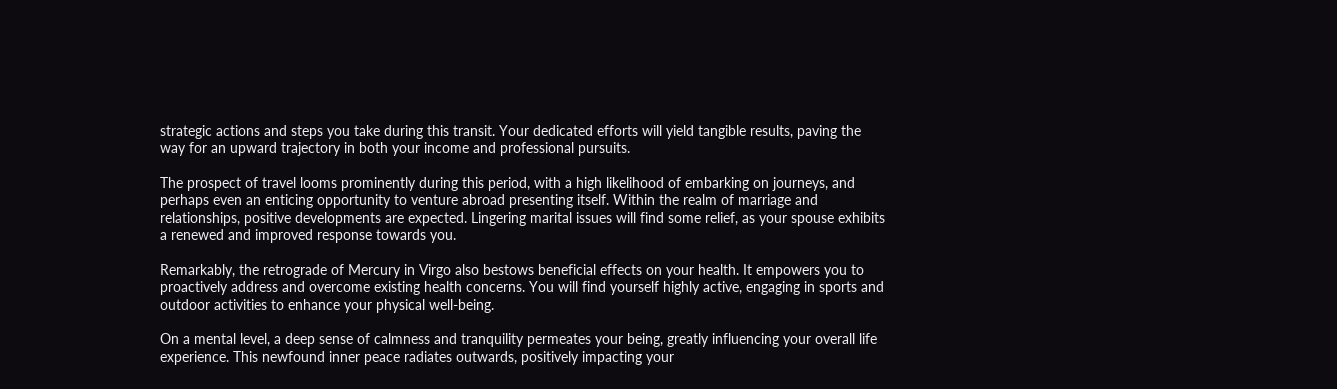strategic actions and steps you take during this transit. Your dedicated efforts will yield tangible results, paving the way for an upward trajectory in both your income and professional pursuits.

The prospect of travel looms prominently during this period, with a high likelihood of embarking on journeys, and perhaps even an enticing opportunity to venture abroad presenting itself. Within the realm of marriage and relationships, positive developments are expected. Lingering marital issues will find some relief, as your spouse exhibits a renewed and improved response towards you.

Remarkably, the retrograde of Mercury in Virgo also bestows beneficial effects on your health. It empowers you to proactively address and overcome existing health concerns. You will find yourself highly active, engaging in sports and outdoor activities to enhance your physical well-being.

On a mental level, a deep sense of calmness and tranquility permeates your being, greatly influencing your overall life experience. This newfound inner peace radiates outwards, positively impacting your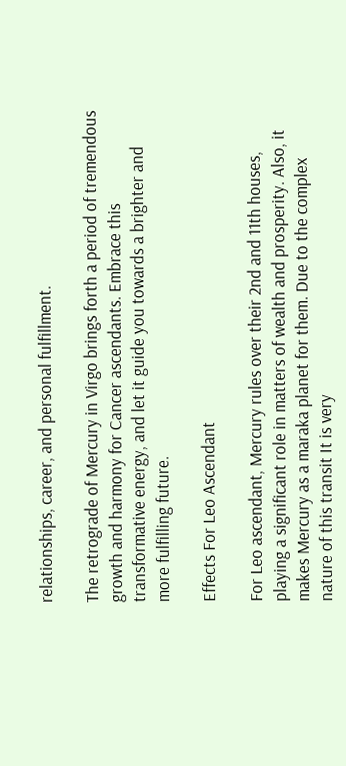relationships, career, and personal fulfillment.

The retrograde of Mercury in Virgo brings forth a period of tremendous growth and harmony for Cancer ascendants. Embrace this transformative energy, and let it guide you towards a brighter and more fulfilling future.

Effects For Leo Ascendant

For Leo ascendant, Mercury rules over their 2nd and 11th houses, playing a significant role in matters of wealth and prosperity. Also, it makes Mercury as a maraka planet for them. Due to the complex nature of this transit It is very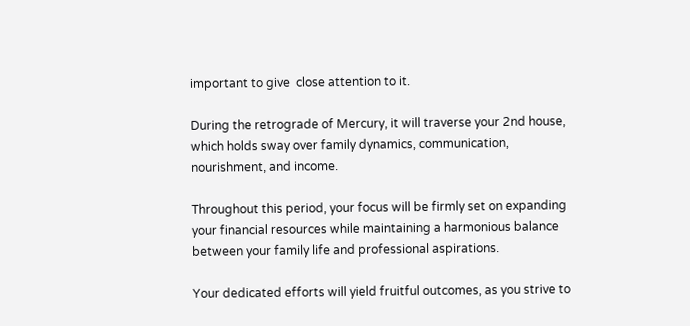important to give  close attention to it.

During the retrograde of Mercury, it will traverse your 2nd house, which holds sway over family dynamics, communication, nourishment, and income.

Throughout this period, your focus will be firmly set on expanding your financial resources while maintaining a harmonious balance between your family life and professional aspirations.

Your dedicated efforts will yield fruitful outcomes, as you strive to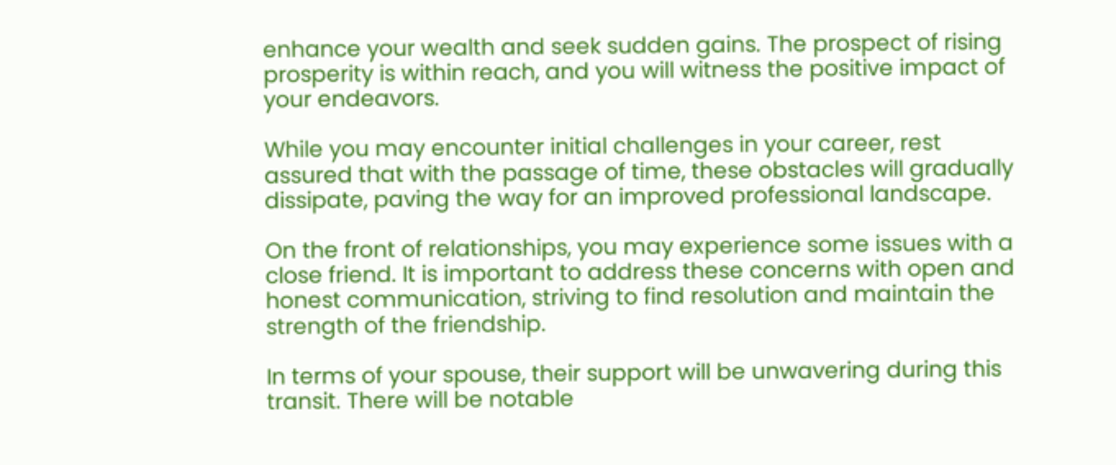enhance your wealth and seek sudden gains. The prospect of rising prosperity is within reach, and you will witness the positive impact of your endeavors.

While you may encounter initial challenges in your career, rest assured that with the passage of time, these obstacles will gradually dissipate, paving the way for an improved professional landscape.

On the front of relationships, you may experience some issues with a close friend. It is important to address these concerns with open and honest communication, striving to find resolution and maintain the strength of the friendship.

In terms of your spouse, their support will be unwavering during this transit. There will be notable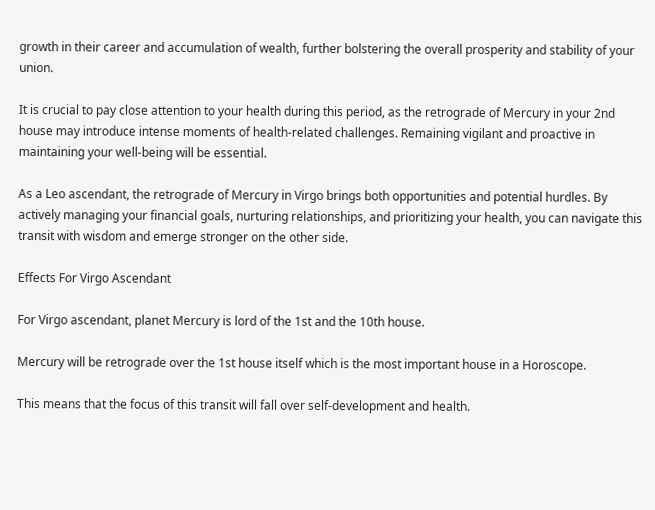growth in their career and accumulation of wealth, further bolstering the overall prosperity and stability of your union.

It is crucial to pay close attention to your health during this period, as the retrograde of Mercury in your 2nd house may introduce intense moments of health-related challenges. Remaining vigilant and proactive in maintaining your well-being will be essential.

As a Leo ascendant, the retrograde of Mercury in Virgo brings both opportunities and potential hurdles. By actively managing your financial goals, nurturing relationships, and prioritizing your health, you can navigate this transit with wisdom and emerge stronger on the other side.

Effects For Virgo Ascendant

For Virgo ascendant, planet Mercury is lord of the 1st and the 10th house.

Mercury will be retrograde over the 1st house itself which is the most important house in a Horoscope.

This means that the focus of this transit will fall over self-development and health.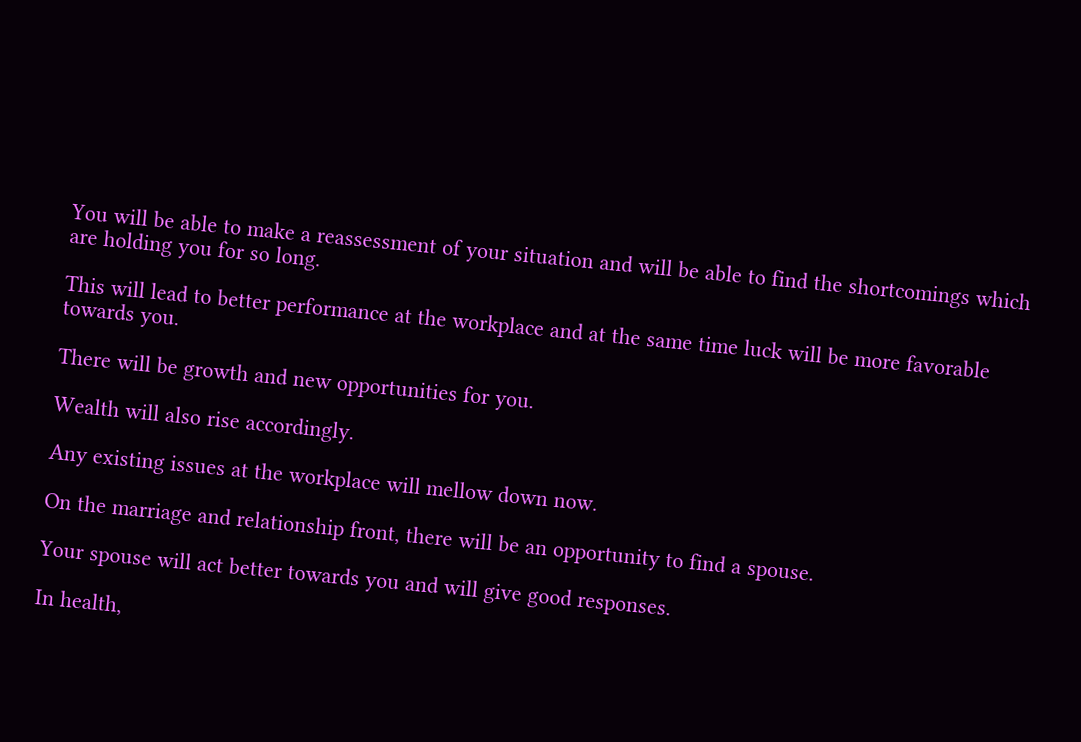You will be able to make a reassessment of your situation and will be able to find the shortcomings which are holding you for so long.

This will lead to better performance at the workplace and at the same time luck will be more favorable towards you.

There will be growth and new opportunities for you.

Wealth will also rise accordingly.

Any existing issues at the workplace will mellow down now.

On the marriage and relationship front, there will be an opportunity to find a spouse.

Your spouse will act better towards you and will give good responses.

In health,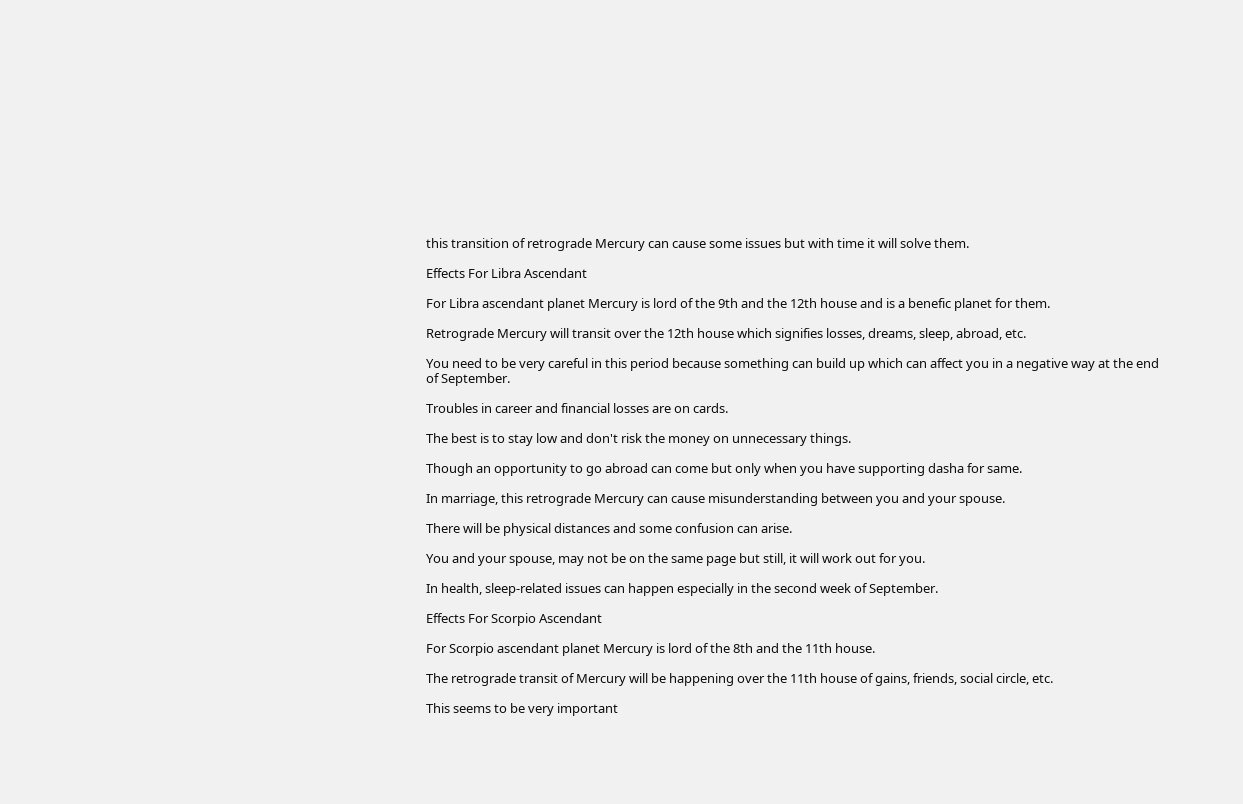this transition of retrograde Mercury can cause some issues but with time it will solve them.

Effects For Libra Ascendant

For Libra ascendant planet Mercury is lord of the 9th and the 12th house and is a benefic planet for them.

Retrograde Mercury will transit over the 12th house which signifies losses, dreams, sleep, abroad, etc.

You need to be very careful in this period because something can build up which can affect you in a negative way at the end of September.

Troubles in career and financial losses are on cards.

The best is to stay low and don't risk the money on unnecessary things.

Though an opportunity to go abroad can come but only when you have supporting dasha for same.

In marriage, this retrograde Mercury can cause misunderstanding between you and your spouse.

There will be physical distances and some confusion can arise.

You and your spouse, may not be on the same page but still, it will work out for you.

In health, sleep-related issues can happen especially in the second week of September.

Effects For Scorpio Ascendant

For Scorpio ascendant planet Mercury is lord of the 8th and the 11th house.

The retrograde transit of Mercury will be happening over the 11th house of gains, friends, social circle, etc.

This seems to be very important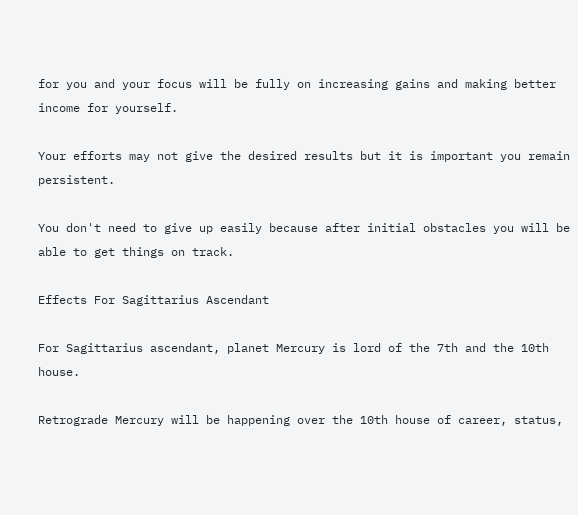for you and your focus will be fully on increasing gains and making better income for yourself.

Your efforts may not give the desired results but it is important you remain persistent.

You don't need to give up easily because after initial obstacles you will be able to get things on track.

Effects For Sagittarius Ascendant

For Sagittarius ascendant, planet Mercury is lord of the 7th and the 10th house.

Retrograde Mercury will be happening over the 10th house of career, status,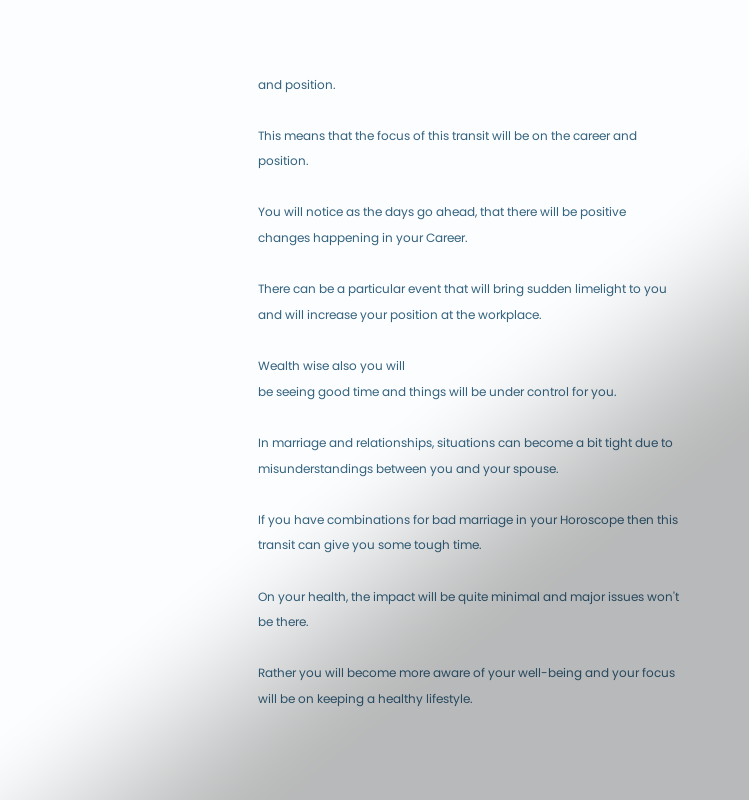and position.

This means that the focus of this transit will be on the career and position.

You will notice as the days go ahead, that there will be positive changes happening in your Career.

There can be a particular event that will bring sudden limelight to you and will increase your position at the workplace.

Wealth wise also you will
be seeing good time and things will be under control for you.

In marriage and relationships, situations can become a bit tight due to misunderstandings between you and your spouse.

If you have combinations for bad marriage in your Horoscope then this transit can give you some tough time.

On your health, the impact will be quite minimal and major issues won't be there.

Rather you will become more aware of your well-being and your focus will be on keeping a healthy lifestyle.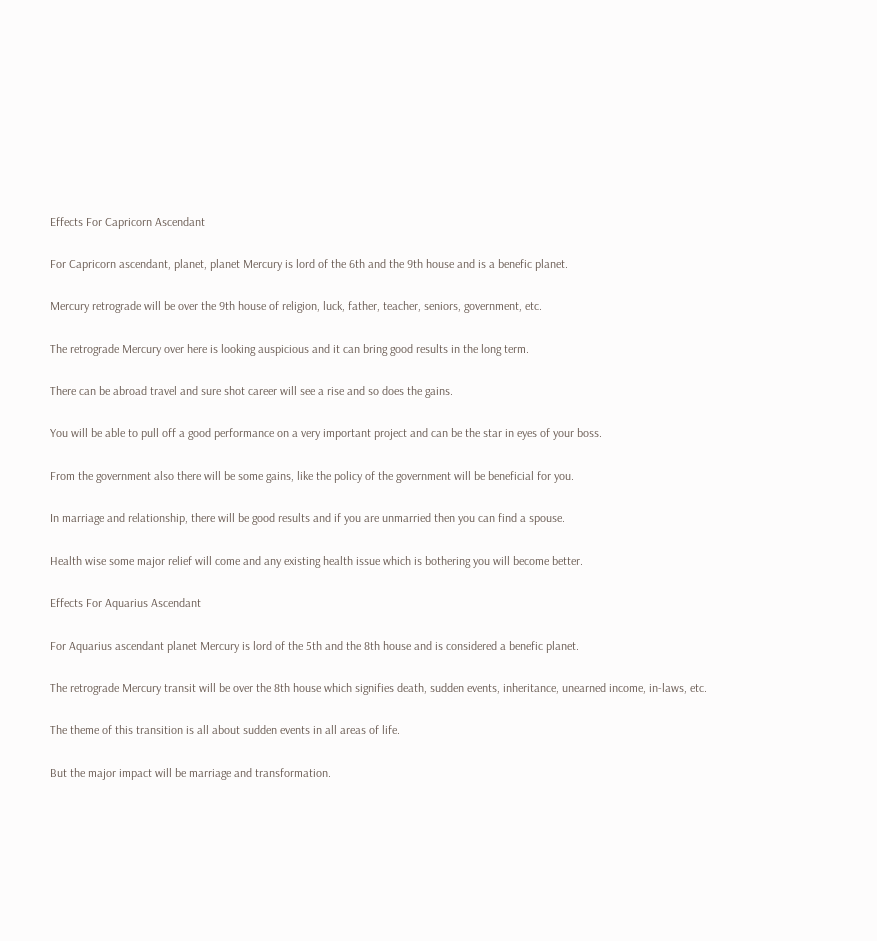Effects For Capricorn Ascendant

For Capricorn ascendant, planet, planet Mercury is lord of the 6th and the 9th house and is a benefic planet.

Mercury retrograde will be over the 9th house of religion, luck, father, teacher, seniors, government, etc.

The retrograde Mercury over here is looking auspicious and it can bring good results in the long term.

There can be abroad travel and sure shot career will see a rise and so does the gains.

You will be able to pull off a good performance on a very important project and can be the star in eyes of your boss.

From the government also there will be some gains, like the policy of the government will be beneficial for you.

In marriage and relationship, there will be good results and if you are unmarried then you can find a spouse.

Health wise some major relief will come and any existing health issue which is bothering you will become better.

Effects For Aquarius Ascendant

For Aquarius ascendant planet Mercury is lord of the 5th and the 8th house and is considered a benefic planet.

The retrograde Mercury transit will be over the 8th house which signifies death, sudden events, inheritance, unearned income, in-laws, etc.

The theme of this transition is all about sudden events in all areas of life.

But the major impact will be marriage and transformation.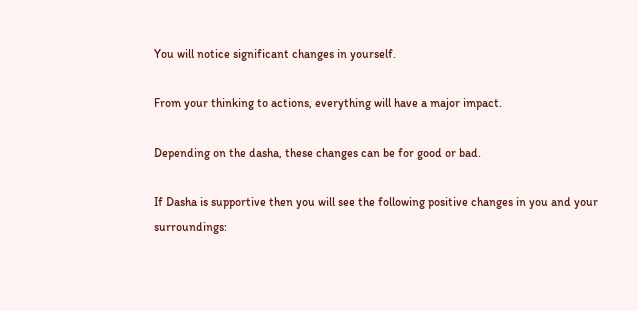You will notice significant changes in yourself.

From your thinking to actions, everything will have a major impact.

Depending on the dasha, these changes can be for good or bad.

If Dasha is supportive then you will see the following positive changes in you and your surroundings: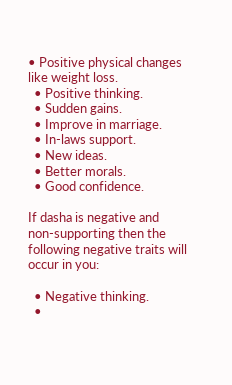• Positive physical changes like weight loss.
  • Positive thinking.
  • Sudden gains.
  • Improve in marriage.
  • In-laws support.
  • New ideas.
  • Better morals.
  • Good confidence.

If dasha is negative and non-supporting then the following negative traits will occur in you:

  • Negative thinking.
  •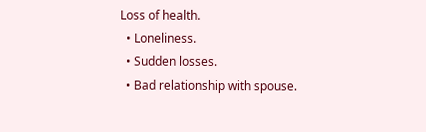Loss of health.
  • Loneliness.
  • Sudden losses.
  • Bad relationship with spouse.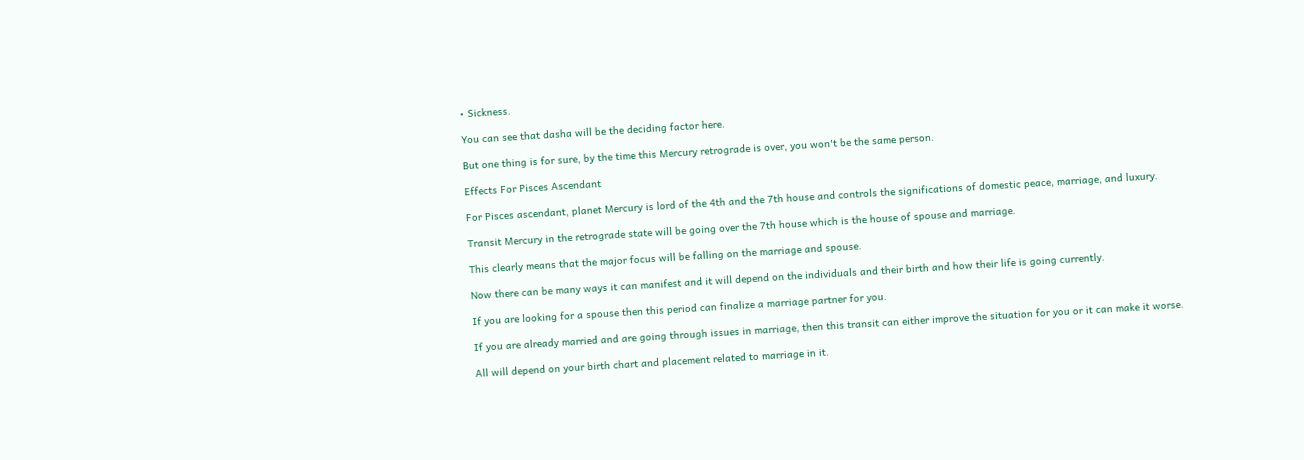• Sickness.

You can see that dasha will be the deciding factor here.

But one thing is for sure, by the time this Mercury retrograde is over, you won't be the same person.

Effects For Pisces Ascendant

For Pisces ascendant, planet Mercury is lord of the 4th and the 7th house and controls the significations of domestic peace, marriage, and luxury.

Transit Mercury in the retrograde state will be going over the 7th house which is the house of spouse and marriage.

This clearly means that the major focus will be falling on the marriage and spouse.

Now there can be many ways it can manifest and it will depend on the individuals and their birth and how their life is going currently.

If you are looking for a spouse then this period can finalize a marriage partner for you.

If you are already married and are going through issues in marriage, then this transit can either improve the situation for you or it can make it worse.

All will depend on your birth chart and placement related to marriage in it.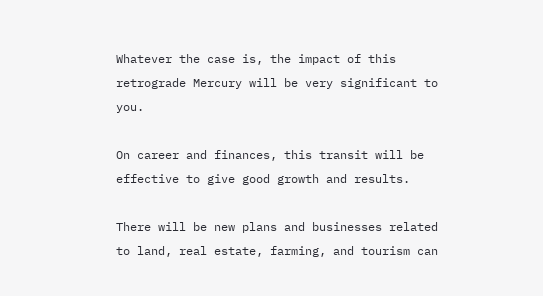Whatever the case is, the impact of this retrograde Mercury will be very significant to you.

On career and finances, this transit will be effective to give good growth and results.

There will be new plans and businesses related to land, real estate, farming, and tourism can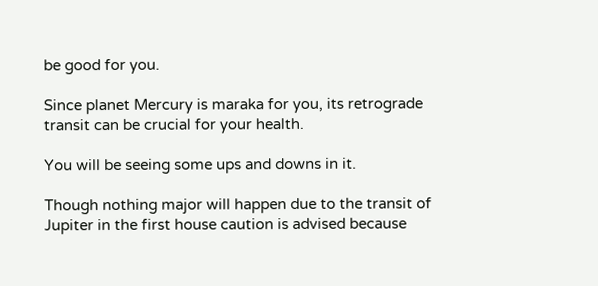be good for you.

Since planet Mercury is maraka for you, its retrograde transit can be crucial for your health.

You will be seeing some ups and downs in it.

Though nothing major will happen due to the transit of Jupiter in the first house caution is advised because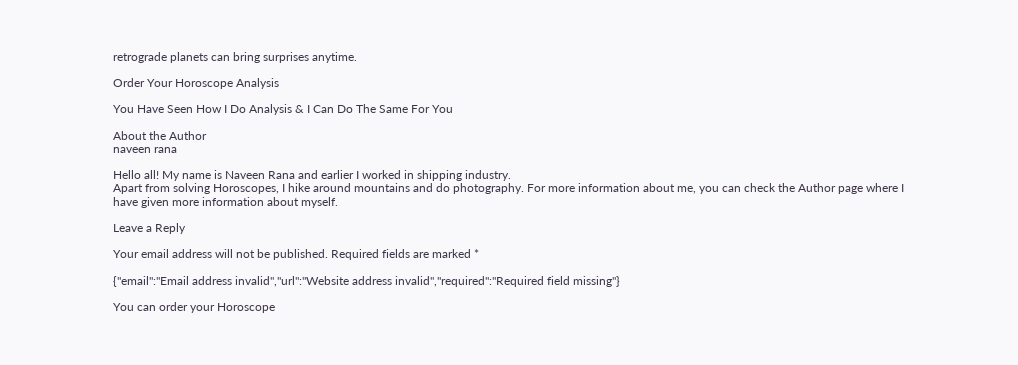retrograde planets can bring surprises anytime.

Order Your Horoscope Analysis

You Have Seen How I Do Analysis & I Can Do The Same For You

About the Author
naveen rana

Hello all! My name is Naveen Rana and earlier I worked in shipping industry.
Apart from solving Horoscopes, I hike around mountains and do photography. For more information about me, you can check the Author page where I have given more information about myself.

Leave a Reply

Your email address will not be published. Required fields are marked *

{"email":"Email address invalid","url":"Website address invalid","required":"Required field missing"}

You can order your Horoscope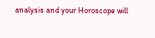analysis and your Horoscope will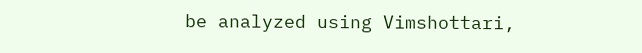be analyzed using Vimshottari,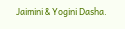Jaimini & Yogini Dasha.